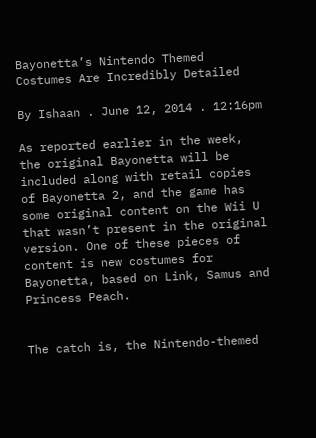Bayonetta’s Nintendo Themed Costumes Are Incredibly Detailed

By Ishaan . June 12, 2014 . 12:16pm

As reported earlier in the week, the original Bayonetta will be included along with retail copies of Bayonetta 2, and the game has some original content on the Wii U that wasn’t present in the original version. One of these pieces of content is new costumes for Bayonetta, based on Link, Samus and Princess Peach.


The catch is, the Nintendo-themed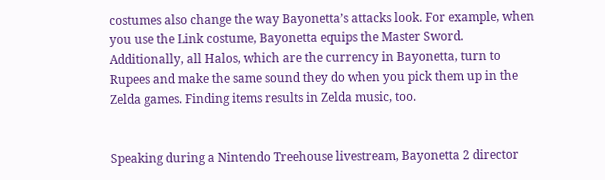costumes also change the way Bayonetta’s attacks look. For example, when you use the Link costume, Bayonetta equips the Master Sword. Additionally, all Halos, which are the currency in Bayonetta, turn to Rupees and make the same sound they do when you pick them up in the Zelda games. Finding items results in Zelda music, too.


Speaking during a Nintendo Treehouse livestream, Bayonetta 2 director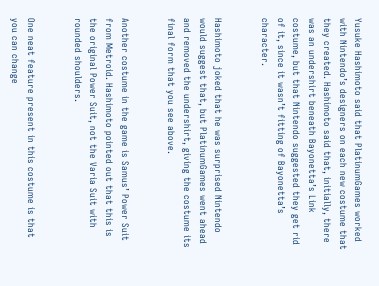Yusuke Hashimoto said that PlatinumGames worked with Nintendo’s designers on each new costume that they created. Hashimoto said that, initially, there was an undershirt beneath Bayonetta’s Link costume, but that Nintendo suggested they get rid of it, since it wasn’t fitting of Bayonetta’s character.


Hashimoto joked that he was surprised Nintendo would suggest that, but PlatinumGames went ahead and removed the undershirt, giving the costume its final form that you see above.


Another costume in the game is Samus’ Power Suit from Metroid. Hashimoto pointed out that this is the original Power Suit, not the Varia Suit with rounded shoulders.


One neat feature present in this costume is that you can change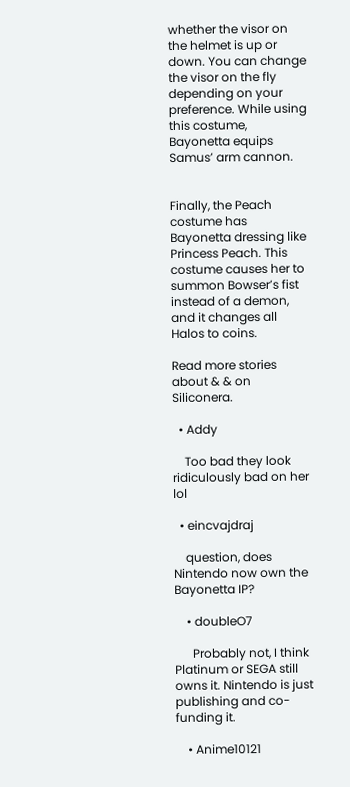whether the visor on the helmet is up or down. You can change the visor on the fly depending on your preference. While using this costume, Bayonetta equips Samus’ arm cannon.


Finally, the Peach costume has Bayonetta dressing like Princess Peach. This costume causes her to summon Bowser’s fist instead of a demon, and it changes all Halos to coins.

Read more stories about & & on Siliconera.

  • Addy

    Too bad they look ridiculously bad on her lol

  • eincvajdraj

    question, does Nintendo now own the Bayonetta IP?

    • doubleO7

      Probably not, I think Platinum or SEGA still owns it. Nintendo is just publishing and co-funding it.

    • Anime10121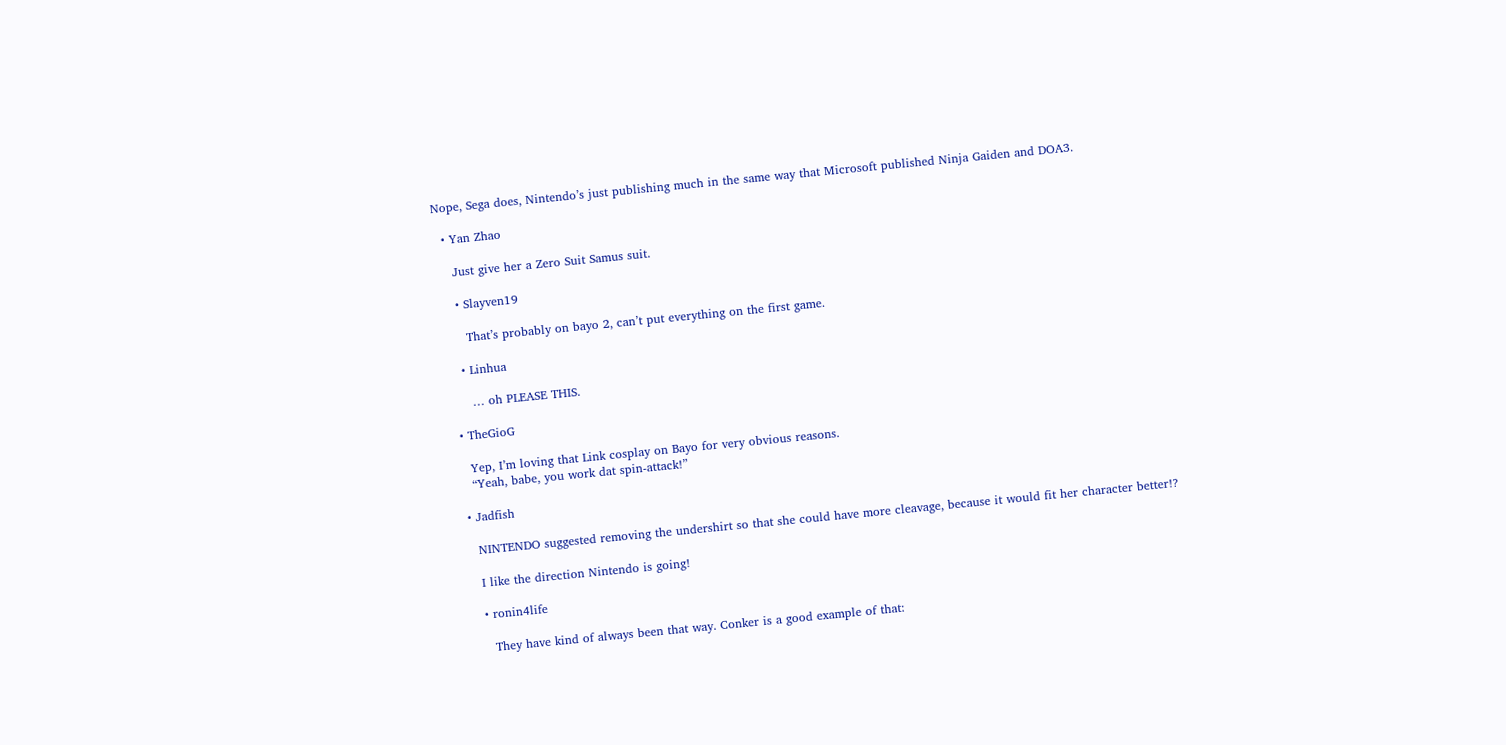Nope, Sega does, Nintendo’s just publishing much in the same way that Microsoft published Ninja Gaiden and DOA3.

  • Yan Zhao

    Just give her a Zero Suit Samus suit.

    • Slayven19

      That’s probably on bayo 2, can’t put everything on the first game.

    • Linhua

      … oh PLEASE THIS.

  • TheGioG

    Yep, I’m loving that Link cosplay on Bayo for very obvious reasons.
    “Yeah, babe, you work dat spin-attack!”

  • Jadfish

    NINTENDO suggested removing the undershirt so that she could have more cleavage, because it would fit her character better!?

    I like the direction Nintendo is going!

    • ronin4life

      They have kind of always been that way. Conker is a good example of that: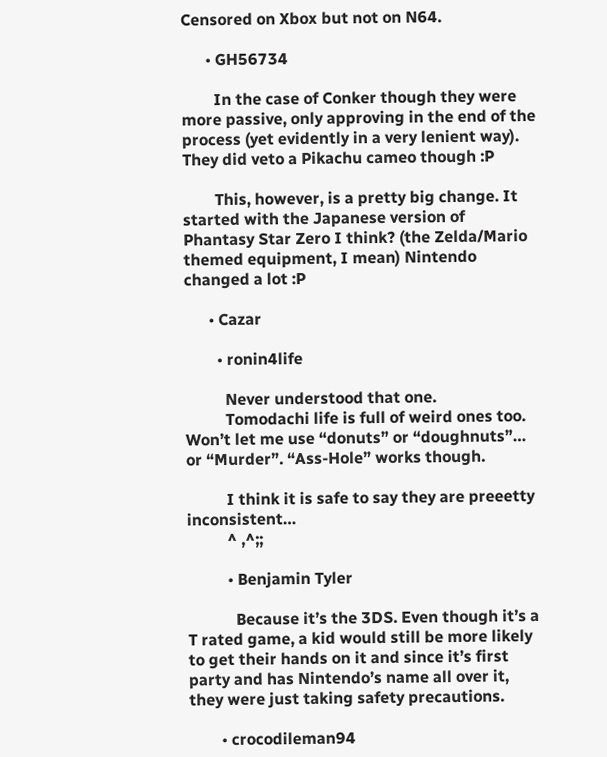Censored on Xbox but not on N64.

      • GH56734

        In the case of Conker though they were more passive, only approving in the end of the process (yet evidently in a very lenient way). They did veto a Pikachu cameo though :P

        This, however, is a pretty big change. It started with the Japanese version of Phantasy Star Zero I think? (the Zelda/Mario themed equipment, I mean) Nintendo changed a lot :P

      • Cazar

        • ronin4life

          Never understood that one.
          Tomodachi life is full of weird ones too. Won’t let me use “donuts” or “doughnuts”… or “Murder”. “Ass-Hole” works though.

          I think it is safe to say they are preeetty inconsistent…
          ^ ,^;;

          • Benjamin Tyler

            Because it’s the 3DS. Even though it’s a T rated game, a kid would still be more likely to get their hands on it and since it’s first party and has Nintendo’s name all over it, they were just taking safety precautions.

        • crocodileman94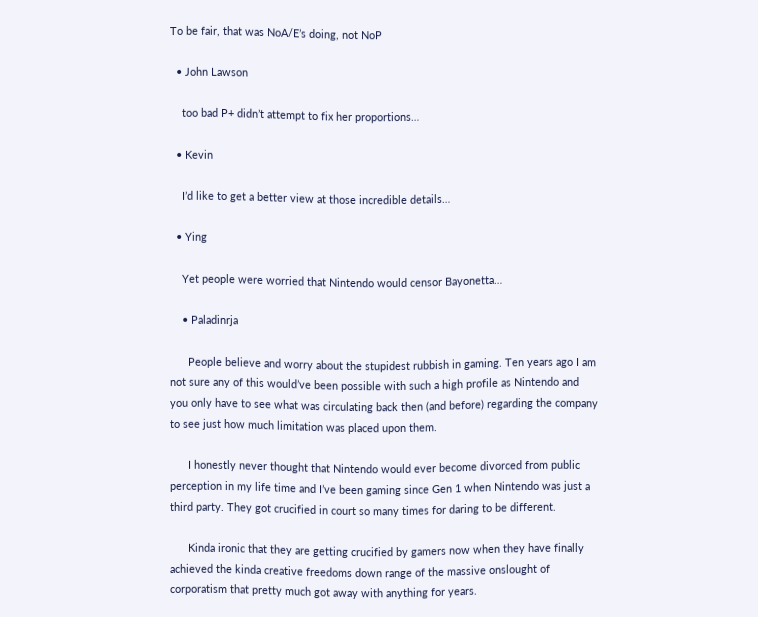To be fair, that was NoA/E’s doing, not NoP

  • John Lawson

    too bad P+ didn’t attempt to fix her proportions…

  • Kevin

    I’d like to get a better view at those incredible details…

  • Ying

    Yet people were worried that Nintendo would censor Bayonetta…

    • Paladinrja

      People believe and worry about the stupidest rubbish in gaming. Ten years ago I am not sure any of this would’ve been possible with such a high profile as Nintendo and you only have to see what was circulating back then (and before) regarding the company to see just how much limitation was placed upon them.

      I honestly never thought that Nintendo would ever become divorced from public perception in my life time and I’ve been gaming since Gen 1 when Nintendo was just a third party. They got crucified in court so many times for daring to be different.

      Kinda ironic that they are getting crucified by gamers now when they have finally achieved the kinda creative freedoms down range of the massive onslought of corporatism that pretty much got away with anything for years.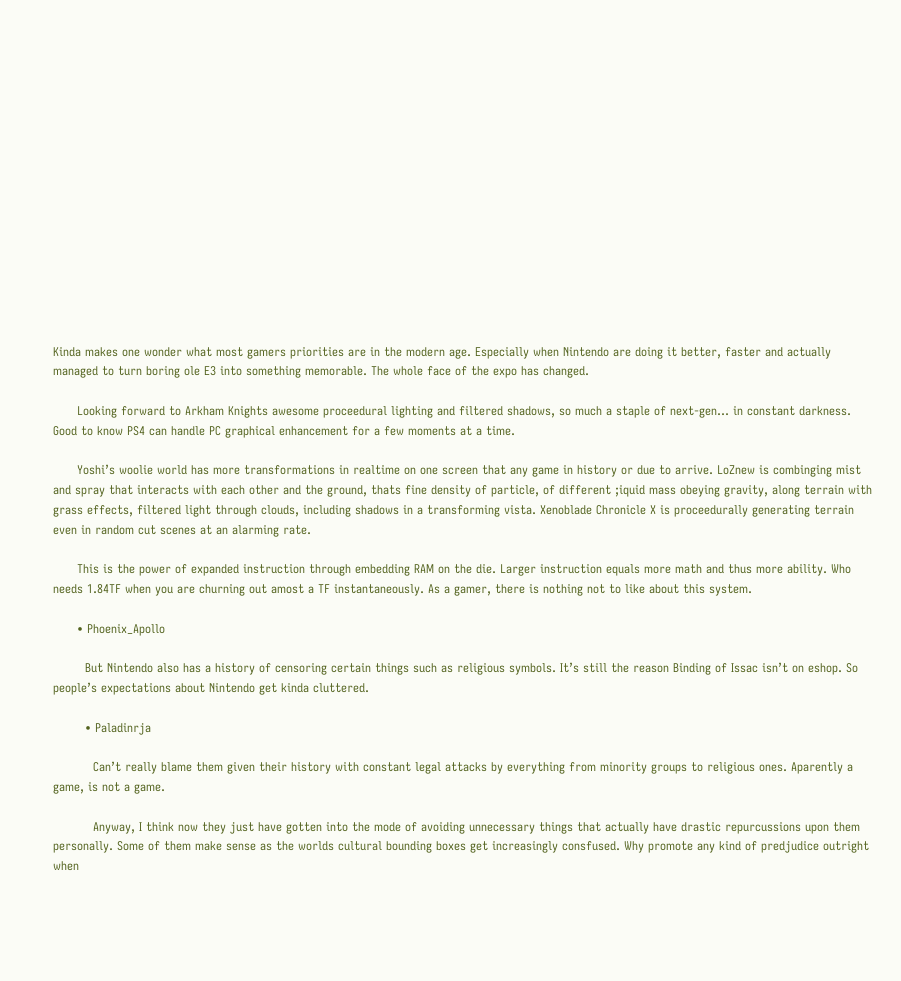Kinda makes one wonder what most gamers priorities are in the modern age. Especially when Nintendo are doing it better, faster and actually managed to turn boring ole E3 into something memorable. The whole face of the expo has changed.

      Looking forward to Arkham Knights awesome proceedural lighting and filtered shadows, so much a staple of next-gen… in constant darkness. Good to know PS4 can handle PC graphical enhancement for a few moments at a time.

      Yoshi’s woolie world has more transformations in realtime on one screen that any game in history or due to arrive. LoZnew is combinging mist and spray that interacts with each other and the ground, thats fine density of particle, of different ;iquid mass obeying gravity, along terrain with grass effects, filtered light through clouds, including shadows in a transforming vista. Xenoblade Chronicle X is proceedurally generating terrain even in random cut scenes at an alarming rate.

      This is the power of expanded instruction through embedding RAM on the die. Larger instruction equals more math and thus more ability. Who needs 1.84TF when you are churning out amost a TF instantaneously. As a gamer, there is nothing not to like about this system.

      • Phoenix_Apollo

        But Nintendo also has a history of censoring certain things such as religious symbols. It’s still the reason Binding of Issac isn’t on eshop. So people’s expectations about Nintendo get kinda cluttered.

        • Paladinrja

          Can’t really blame them given their history with constant legal attacks by everything from minority groups to religious ones. Aparently a game, is not a game.

          Anyway, I think now they just have gotten into the mode of avoiding unnecessary things that actually have drastic repurcussions upon them personally. Some of them make sense as the worlds cultural bounding boxes get increasingly consfused. Why promote any kind of predjudice outright when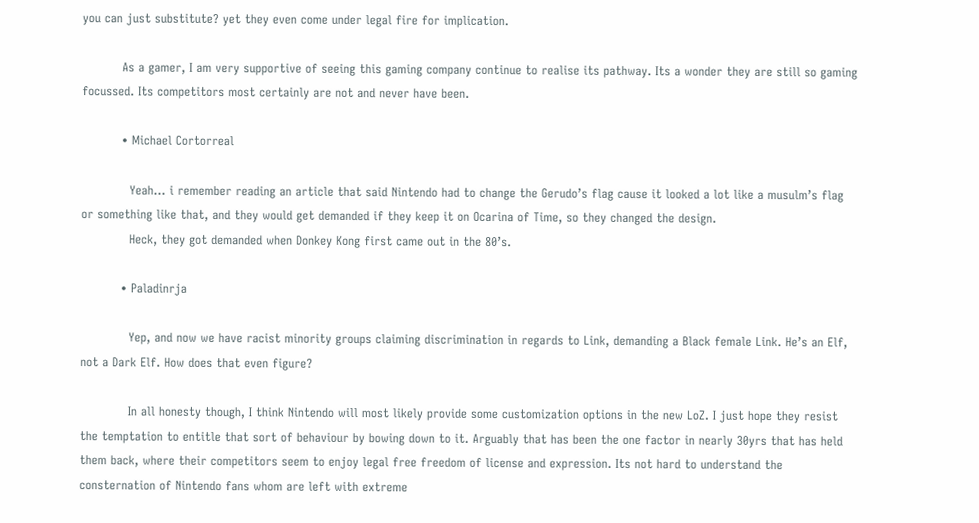you can just substitute? yet they even come under legal fire for implication.

          As a gamer, I am very supportive of seeing this gaming company continue to realise its pathway. Its a wonder they are still so gaming focussed. Its competitors most certainly are not and never have been.

          • Michael Cortorreal

            Yeah… i remember reading an article that said Nintendo had to change the Gerudo’s flag cause it looked a lot like a musulm’s flag or something like that, and they would get demanded if they keep it on Ocarina of Time, so they changed the design.
            Heck, they got demanded when Donkey Kong first came out in the 80’s.

          • Paladinrja

            Yep, and now we have racist minority groups claiming discrimination in regards to Link, demanding a Black female Link. He’s an Elf, not a Dark Elf. How does that even figure?

            In all honesty though, I think Nintendo will most likely provide some customization options in the new LoZ. I just hope they resist the temptation to entitle that sort of behaviour by bowing down to it. Arguably that has been the one factor in nearly 30yrs that has held them back, where their competitors seem to enjoy legal free freedom of license and expression. Its not hard to understand the consternation of Nintendo fans whom are left with extreme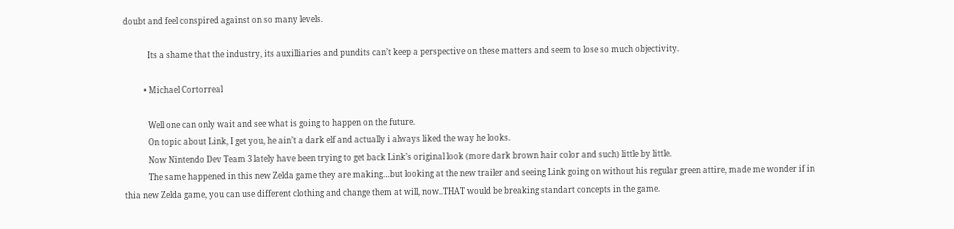doubt and feel conspired against on so many levels.

            Its a shame that the industry, its auxilliaries and pundits can’t keep a perspective on these matters and seem to lose so much objectivity.

          • Michael Cortorreal

            Well one can only wait and see what is going to happen on the future.
            On topic about Link, I get you, he ain’t a dark elf and actually i always liked the way he looks.
            Now Nintendo Dev Team 3 lately have been trying to get back Link’s original look (more dark brown hair color and such) little by little.
            The same happened in this new Zelda game they are making…but looking at the new trailer and seeing Link going on without his regular green attire, made me wonder if in thia new Zelda game, you can use different clothing and change them at will, now..THAT would be breaking standart concepts in the game.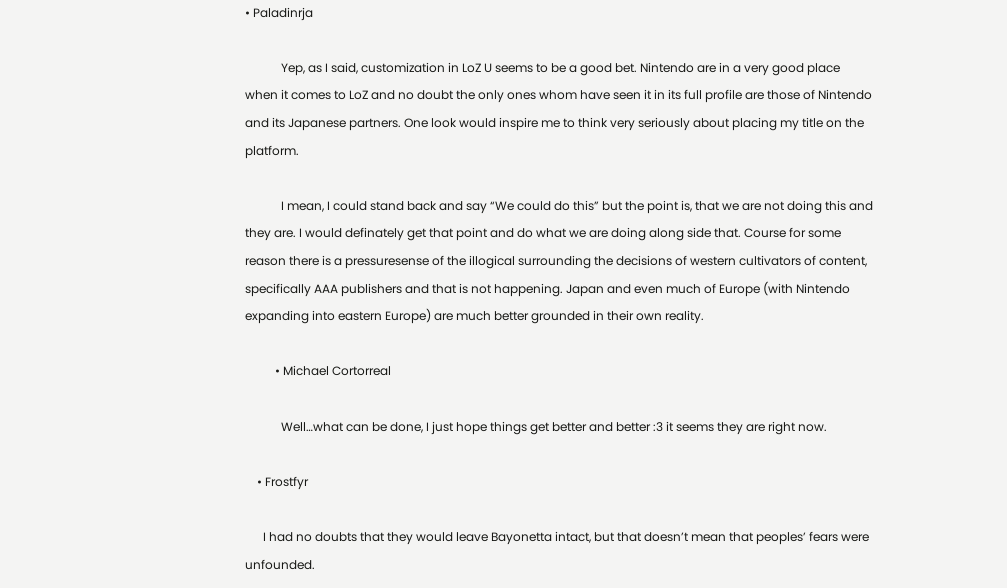• Paladinrja

            Yep, as I said, customization in LoZ U seems to be a good bet. Nintendo are in a very good place when it comes to LoZ and no doubt the only ones whom have seen it in its full profile are those of Nintendo and its Japanese partners. One look would inspire me to think very seriously about placing my title on the platform.

            I mean, I could stand back and say “We could do this” but the point is, that we are not doing this and they are. I would definately get that point and do what we are doing along side that. Course for some reason there is a pressuresense of the illogical surrounding the decisions of western cultivators of content, specifically AAA publishers and that is not happening. Japan and even much of Europe (with Nintendo expanding into eastern Europe) are much better grounded in their own reality.

          • Michael Cortorreal

            Well…what can be done, I just hope things get better and better :3 it seems they are right now.

    • Frostfyr

      I had no doubts that they would leave Bayonetta intact, but that doesn’t mean that peoples’ fears were unfounded.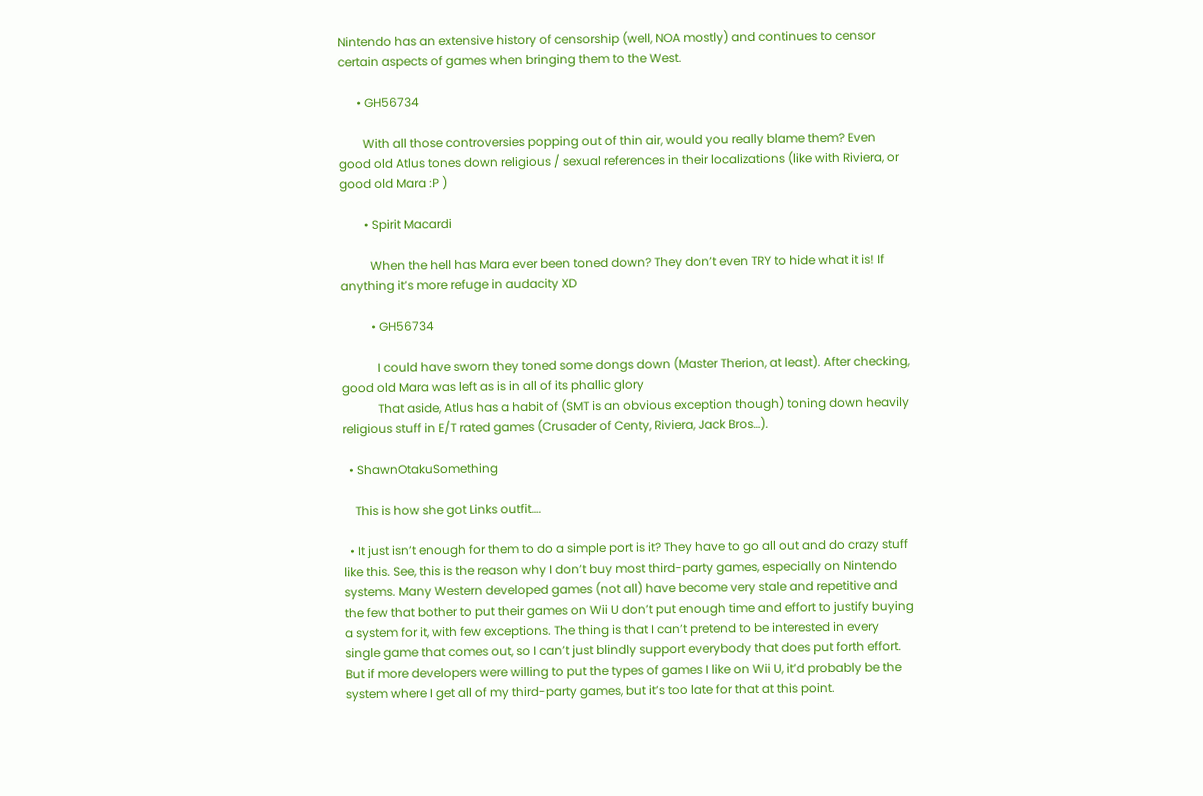Nintendo has an extensive history of censorship (well, NOA mostly) and continues to censor certain aspects of games when bringing them to the West.

      • GH56734

        With all those controversies popping out of thin air, would you really blame them? Even good old Atlus tones down religious / sexual references in their localizations (like with Riviera, or good old Mara :P )

        • Spirit Macardi

          When the hell has Mara ever been toned down? They don’t even TRY to hide what it is! If anything it’s more refuge in audacity XD

          • GH56734

            I could have sworn they toned some dongs down (Master Therion, at least). After checking, good old Mara was left as is in all of its phallic glory
            That aside, Atlus has a habit of (SMT is an obvious exception though) toning down heavily religious stuff in E/T rated games (Crusader of Centy, Riviera, Jack Bros…).

  • ShawnOtakuSomething

    This is how she got Links outfit….

  • It just isn’t enough for them to do a simple port is it? They have to go all out and do crazy stuff like this. See, this is the reason why I don’t buy most third-party games, especially on Nintendo systems. Many Western developed games (not all) have become very stale and repetitive and the few that bother to put their games on Wii U don’t put enough time and effort to justify buying a system for it, with few exceptions. The thing is that I can’t pretend to be interested in every single game that comes out, so I can’t just blindly support everybody that does put forth effort. But if more developers were willing to put the types of games I like on Wii U, it’d probably be the system where I get all of my third-party games, but it’s too late for that at this point.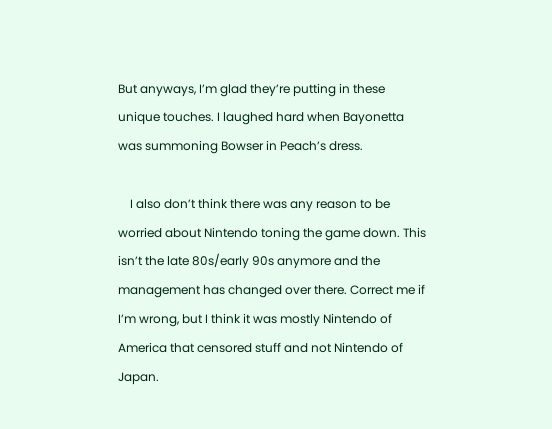But anyways, I’m glad they’re putting in these unique touches. I laughed hard when Bayonetta was summoning Bowser in Peach’s dress.

    I also don’t think there was any reason to be worried about Nintendo toning the game down. This isn’t the late 80s/early 90s anymore and the management has changed over there. Correct me if I’m wrong, but I think it was mostly Nintendo of America that censored stuff and not Nintendo of Japan.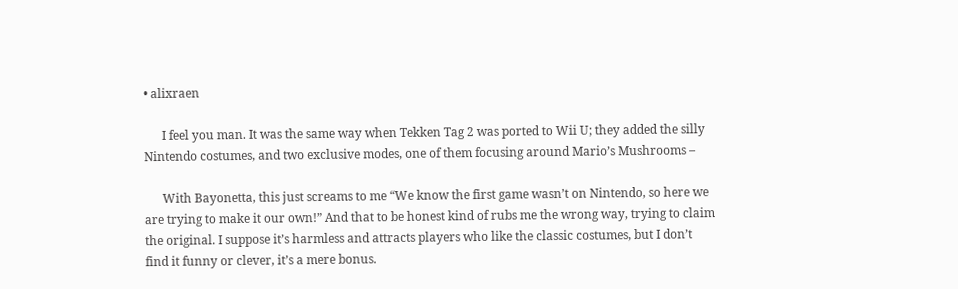• alixraen

      I feel you man. It was the same way when Tekken Tag 2 was ported to Wii U; they added the silly Nintendo costumes, and two exclusive modes, one of them focusing around Mario’s Mushrooms –

      With Bayonetta, this just screams to me “We know the first game wasn’t on Nintendo, so here we are trying to make it our own!” And that to be honest kind of rubs me the wrong way, trying to claim the original. I suppose it’s harmless and attracts players who like the classic costumes, but I don’t find it funny or clever, it’s a mere bonus.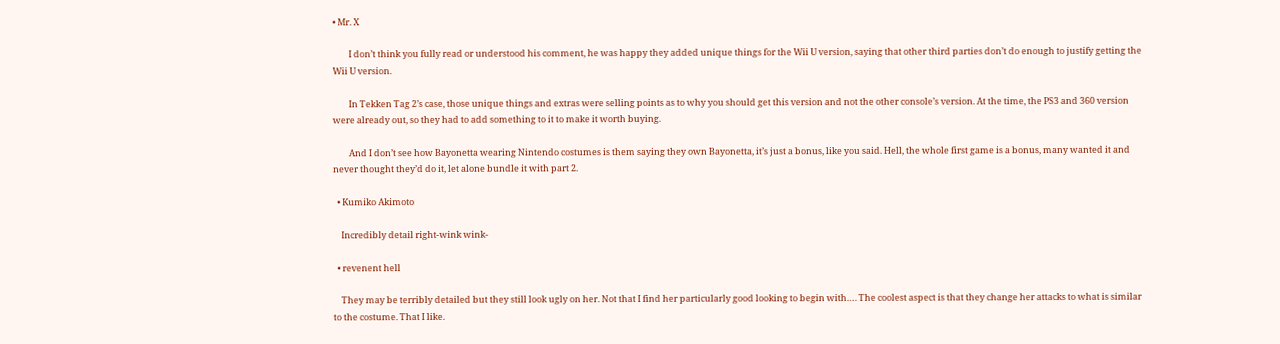• Mr. X

        I don’t think you fully read or understood his comment, he was happy they added unique things for the Wii U version, saying that other third parties don’t do enough to justify getting the Wii U version.

        In Tekken Tag 2’s case, those unique things and extras were selling points as to why you should get this version and not the other console’s version. At the time, the PS3 and 360 version were already out, so they had to add something to it to make it worth buying.

        And I don’t see how Bayonetta wearing Nintendo costumes is them saying they own Bayonetta, it’s just a bonus, like you said. Hell, the whole first game is a bonus, many wanted it and never thought they’d do it, let alone bundle it with part 2.

  • Kumiko Akimoto

    Incredibly detail right-wink wink-

  • revenent hell

    They may be terribly detailed but they still look ugly on her. Not that I find her particularly good looking to begin with…. The coolest aspect is that they change her attacks to what is similar to the costume. That I like.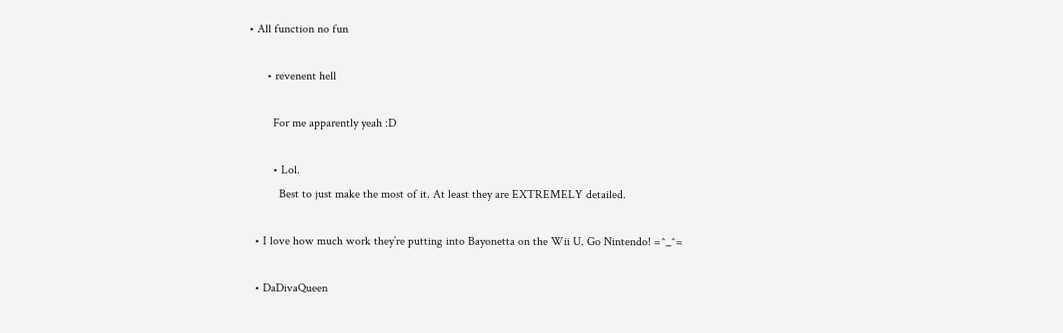• All function no fun

      • revenent hell

        For me apparently yeah :D

        • Lol.
          Best to just make the most of it. At least they are EXTREMELY detailed.

  • I love how much work they’re putting into Bayonetta on the Wii U. Go Nintendo! =^_^=

  • DaDivaQueen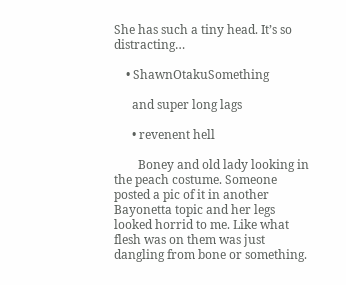She has such a tiny head. It’s so distracting…

    • ShawnOtakuSomething

      and super long lags

      • revenent hell

        Boney and old lady looking in the peach costume. Someone posted a pic of it in another Bayonetta topic and her legs looked horrid to me. Like what flesh was on them was just dangling from bone or something.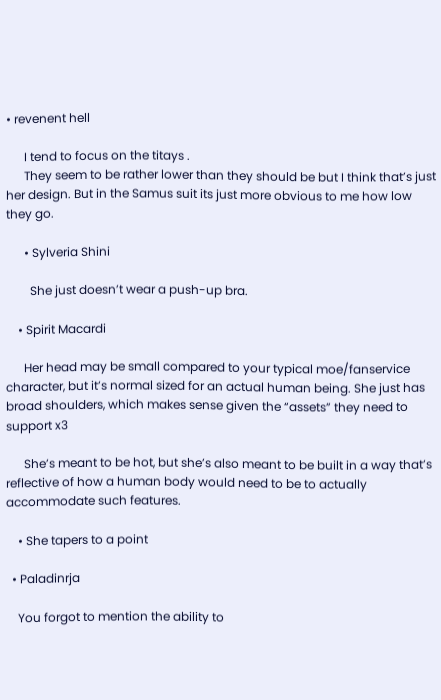• revenent hell

      I tend to focus on the titays .
      They seem to be rather lower than they should be but I think that’s just her design. But in the Samus suit its just more obvious to me how low they go.

      • Sylveria Shini

        She just doesn’t wear a push-up bra.

    • Spirit Macardi

      Her head may be small compared to your typical moe/fanservice character, but it’s normal sized for an actual human being. She just has broad shoulders, which makes sense given the “assets” they need to support x3

      She’s meant to be hot, but she’s also meant to be built in a way that’s reflective of how a human body would need to be to actually accommodate such features.

    • She tapers to a point

  • Paladinrja

    You forgot to mention the ability to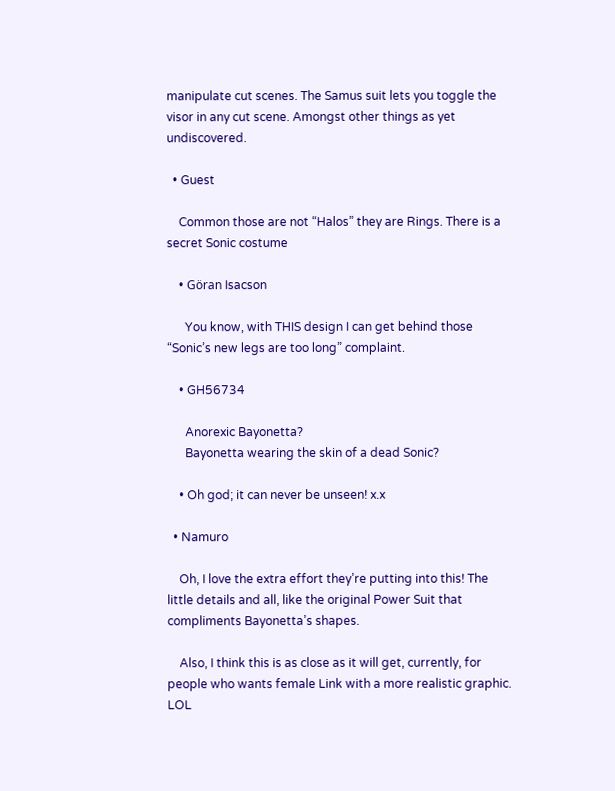manipulate cut scenes. The Samus suit lets you toggle the visor in any cut scene. Amongst other things as yet undiscovered.

  • Guest

    Common those are not “Halos” they are Rings. There is a secret Sonic costume

    • Göran Isacson

      You know, with THIS design I can get behind those “Sonic’s new legs are too long” complaint.

    • GH56734

      Anorexic Bayonetta?
      Bayonetta wearing the skin of a dead Sonic?

    • Oh god; it can never be unseen! x.x

  • Namuro

    Oh, I love the extra effort they’re putting into this! The little details and all, like the original Power Suit that compliments Bayonetta’s shapes.

    Also, I think this is as close as it will get, currently, for people who wants female Link with a more realistic graphic. LOL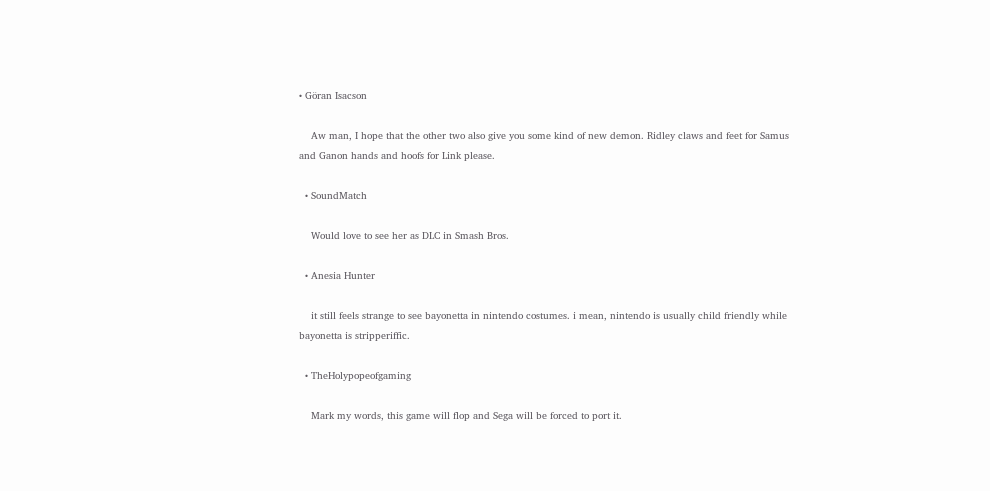• Göran Isacson

    Aw man, I hope that the other two also give you some kind of new demon. Ridley claws and feet for Samus and Ganon hands and hoofs for Link please.

  • SoundMatch

    Would love to see her as DLC in Smash Bros.

  • Anesia Hunter

    it still feels strange to see bayonetta in nintendo costumes. i mean, nintendo is usually child friendly while bayonetta is stripperiffic.

  • TheHolypopeofgaming

    Mark my words, this game will flop and Sega will be forced to port it.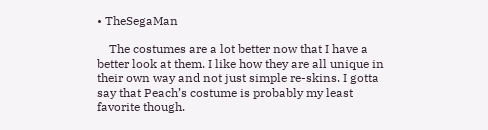• TheSegaMan

    The costumes are a lot better now that I have a better look at them. I like how they are all unique in their own way and not just simple re-skins. I gotta say that Peach’s costume is probably my least favorite though.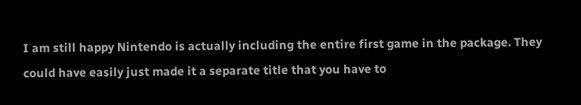I am still happy Nintendo is actually including the entire first game in the package. They could have easily just made it a separate title that you have to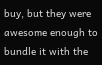buy, but they were awesome enough to bundle it with the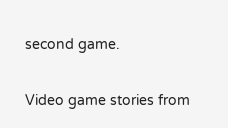second game.

Video game stories from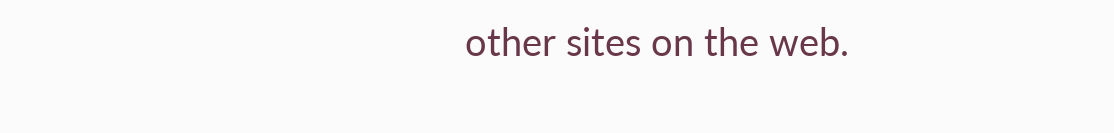other sites on the web.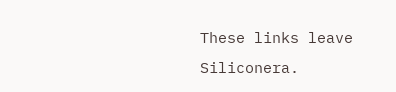These links leave Siliconera.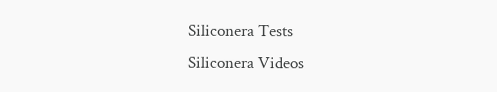Siliconera Tests
Siliconera Videos